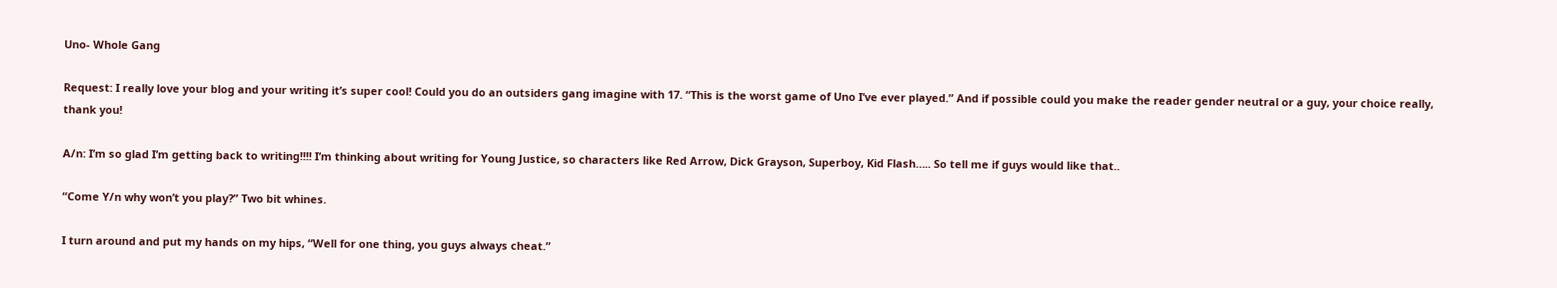Uno- Whole Gang

Request: I really love your blog and your writing it’s super cool! Could you do an outsiders gang imagine with 17. “This is the worst game of Uno I’ve ever played.” And if possible could you make the reader gender neutral or a guy, your choice really, thank you!

A/n: I’m so glad I’m getting back to writing!!!! I’m thinking about writing for Young Justice, so characters like Red Arrow, Dick Grayson, Superboy, Kid Flash….. So tell me if guys would like that..

“Come Y/n why won’t you play?” Two bit whines.

I turn around and put my hands on my hips, “Well for one thing, you guys always cheat.”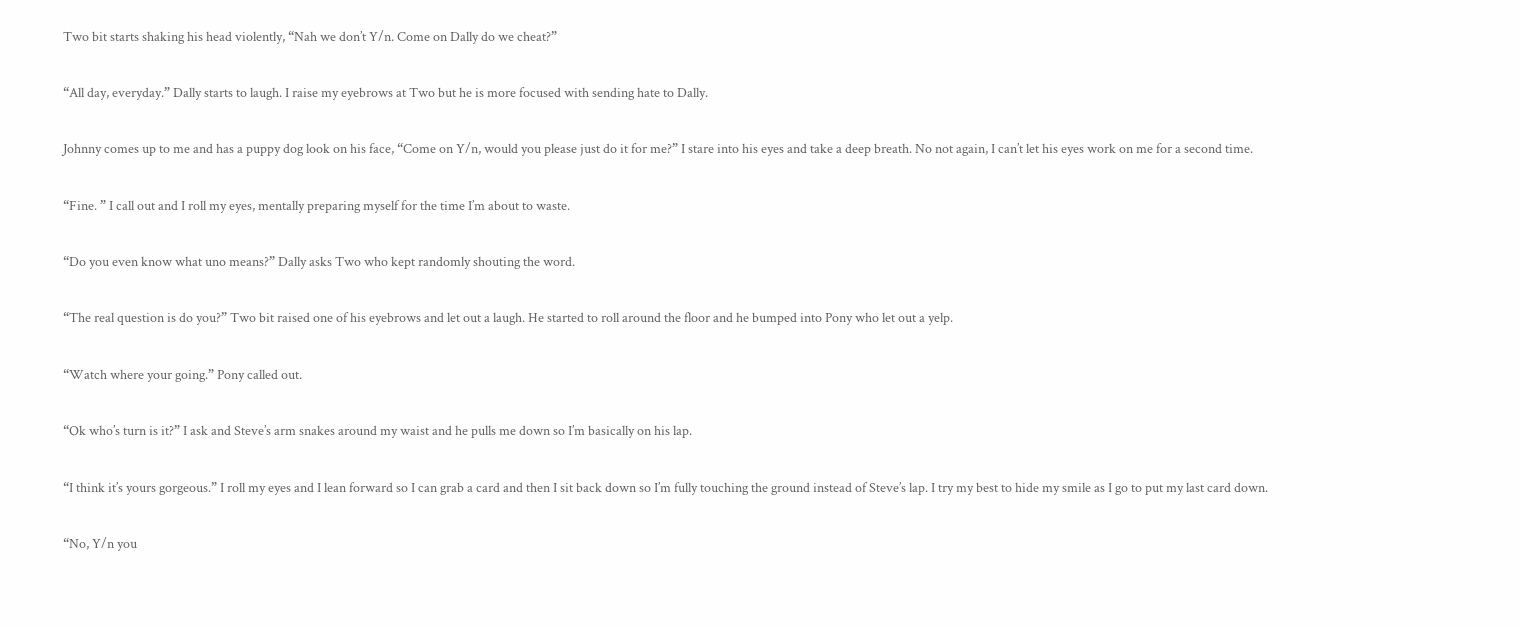Two bit starts shaking his head violently, “Nah we don’t Y/n. Come on Dally do we cheat?”

“All day, everyday.” Dally starts to laugh. I raise my eyebrows at Two but he is more focused with sending hate to Dally.

Johnny comes up to me and has a puppy dog look on his face, “Come on Y/n, would you please just do it for me?” I stare into his eyes and take a deep breath. No not again, I can’t let his eyes work on me for a second time.

“Fine. ” I call out and I roll my eyes, mentally preparing myself for the time I’m about to waste.

“Do you even know what uno means?” Dally asks Two who kept randomly shouting the word.

“The real question is do you?” Two bit raised one of his eyebrows and let out a laugh. He started to roll around the floor and he bumped into Pony who let out a yelp.

“Watch where your going.” Pony called out.

“Ok who’s turn is it?” I ask and Steve’s arm snakes around my waist and he pulls me down so I’m basically on his lap.

“I think it’s yours gorgeous.” I roll my eyes and I lean forward so I can grab a card and then I sit back down so I’m fully touching the ground instead of Steve’s lap. I try my best to hide my smile as I go to put my last card down.

“No, Y/n you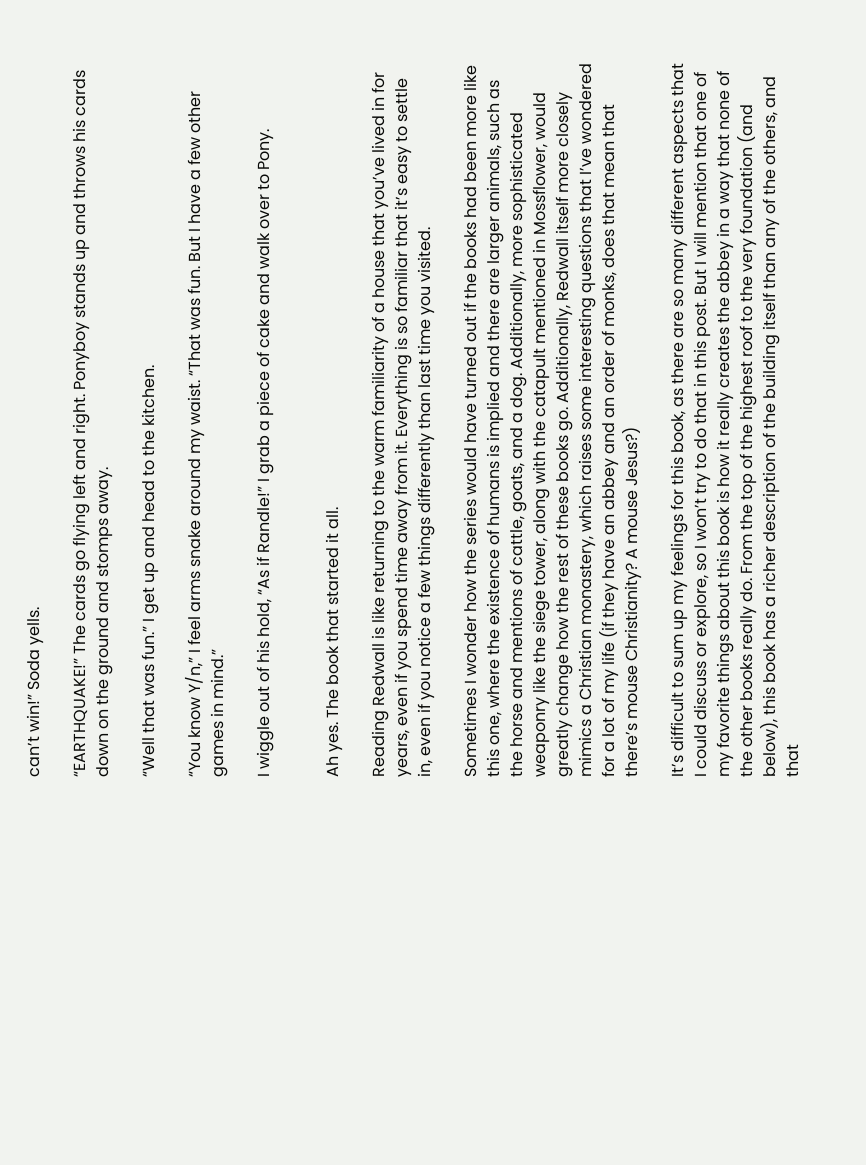can’t win!” Soda yells.

“EARTHQUAKE!” The cards go flying left and right. Ponyboy stands up and throws his cards down on the ground and stomps away.

“Well that was fun.” I get up and head to the kitchen.

“You know Y/n,” I feel arms snake around my waist. “That was fun. But I have a few other games in mind.”

I wiggle out of his hold, “As if Randle!” I grab a piece of cake and walk over to Pony.


Ah yes. The book that started it all.

Reading Redwall is like returning to the warm familiarity of a house that you’ve lived in for years, even if you spend time away from it. Everything is so familiar that it’s easy to settle in, even if you notice a few things differently than last time you visited.

Sometimes I wonder how the series would have turned out if the books had been more like this one, where the existence of humans is implied and there are larger animals, such as the horse and mentions of cattle, goats, and a dog. Additionally, more sophisticated weaponry like the siege tower, along with the catapult mentioned in Mossflower, would greatly change how the rest of these books go. Additionally, Redwall itself more closely mimics a Christian monastery, which raises some interesting questions that I’ve wondered for a lot of my life (if they have an abbey and an order of monks, does that mean that there’s mouse Christianity? A mouse Jesus?)

It’s difficult to sum up my feelings for this book, as there are so many different aspects that I could discuss or explore, so I won’t try to do that in this post. But I will mention that one of my favorite things about this book is how it really creates the abbey in a way that none of the other books really do. From the top of the highest roof to the very foundation (and below), this book has a richer description of the building itself than any of the others, and that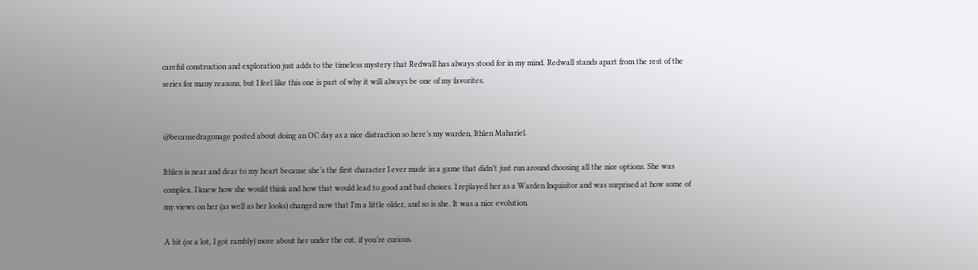careful construction and exploration just adds to the timeless mystery that Redwall has always stood for in my mind. Redwall stands apart from the rest of the series for many reasons, but I feel like this one is part of why it will always be one of my favorites.


@becausedragonage posted about doing an OC day as a nice distraction so here’s my warden, Ithlen Mahariel.

Ithlen is near and dear to my heart because she’s the first character I ever made in a game that didn’t just run around choosing all the nice options. She was complex. I knew how she would think and how that would lead to good and bad choices. I replayed her as a Warden Inquisitor and was surprised at how some of my views on her (as well as her looks) changed now that I’m a little older, and so is she. It was a nice evolution.

A bit (or a lot, I got rambly) more about her under the cut, if you’re curious.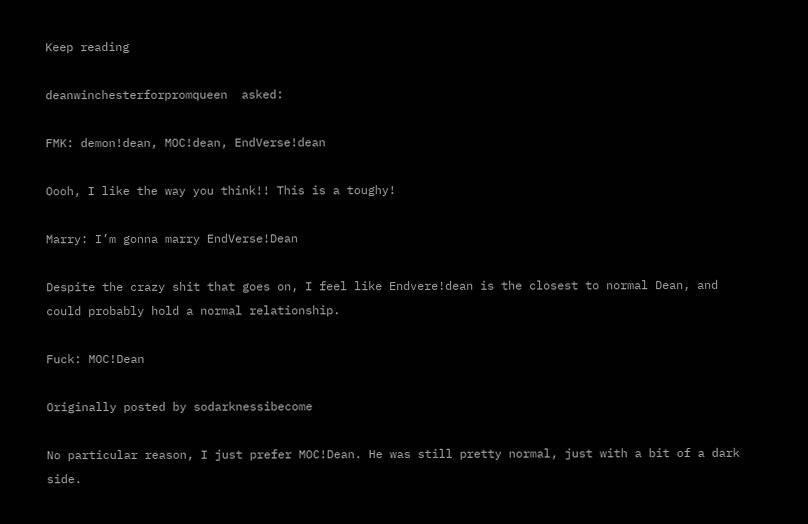Keep reading

deanwinchesterforpromqueen  asked:

FMK: demon!dean, MOC!dean, EndVerse!dean

Oooh, I like the way you think!! This is a toughy!

Marry: I’m gonna marry EndVerse!Dean

Despite the crazy shit that goes on, I feel like Endvere!dean is the closest to normal Dean, and could probably hold a normal relationship.

Fuck: MOC!Dean

Originally posted by sodarknessibecome

No particular reason, I just prefer MOC!Dean. He was still pretty normal, just with a bit of a dark side.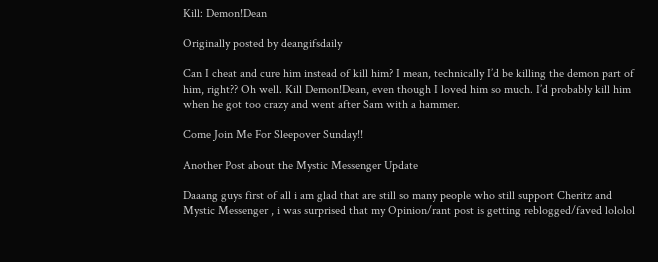Kill: Demon!Dean

Originally posted by deangifsdaily

Can I cheat and cure him instead of kill him? I mean, technically I’d be killing the demon part of him, right?? Oh well. Kill Demon!Dean, even though I loved him so much. I’d probably kill him when he got too crazy and went after Sam with a hammer.

Come Join Me For Sleepover Sunday!!

Another Post about the Mystic Messenger Update

Daaang guys first of all i am glad that are still so many people who still support Cheritz and Mystic Messenger , i was surprised that my Opinion/rant post is getting reblogged/faved lololol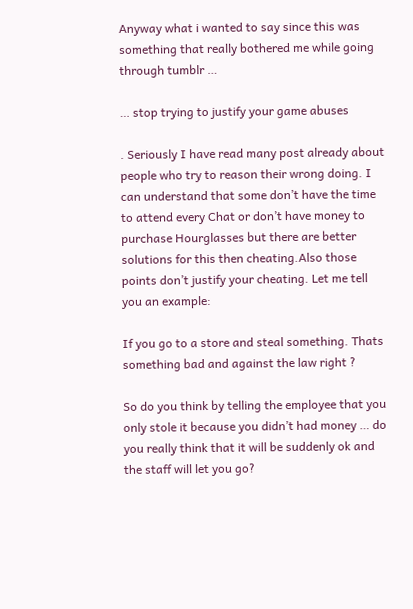Anyway what i wanted to say since this was something that really bothered me while going through tumblr …

… stop trying to justify your game abuses

. Seriously I have read many post already about people who try to reason their wrong doing. I can understand that some don’t have the time to attend every Chat or don’t have money to purchase Hourglasses but there are better solutions for this then cheating.Also those points don’t justify your cheating. Let me tell you an example:

If you go to a store and steal something. Thats something bad and against the law right ?

So do you think by telling the employee that you only stole it because you didn’t had money … do you really think that it will be suddenly ok and the staff will let you go?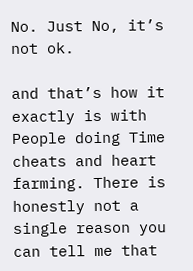No. Just No, it’s not ok.

and that’s how it exactly is with People doing Time cheats and heart farming. There is honestly not a single reason you can tell me that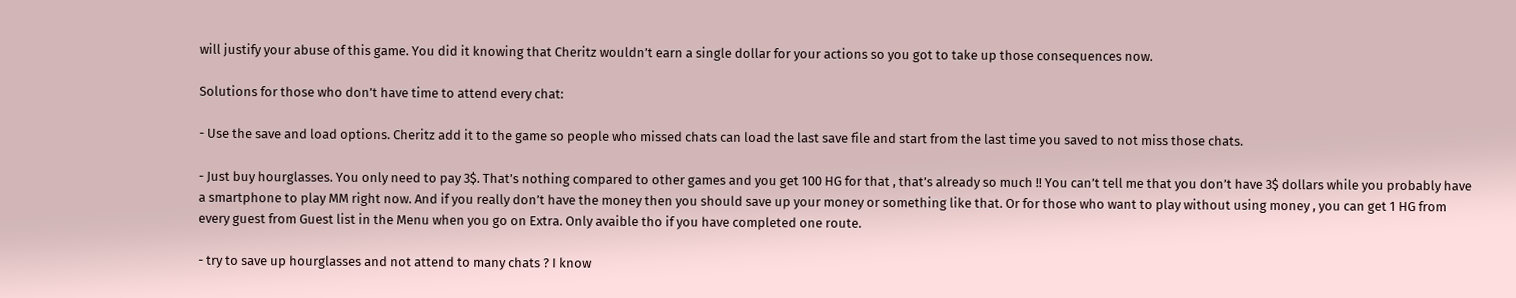will justify your abuse of this game. You did it knowing that Cheritz wouldn’t earn a single dollar for your actions so you got to take up those consequences now.

Solutions for those who don’t have time to attend every chat:

- Use the save and load options. Cheritz add it to the game so people who missed chats can load the last save file and start from the last time you saved to not miss those chats.

- Just buy hourglasses. You only need to pay 3$. That’s nothing compared to other games and you get 100 HG for that , that’s already so much !! You can’t tell me that you don’t have 3$ dollars while you probably have a smartphone to play MM right now. And if you really don’t have the money then you should save up your money or something like that. Or for those who want to play without using money , you can get 1 HG from every guest from Guest list in the Menu when you go on Extra. Only avaible tho if you have completed one route.

- try to save up hourglasses and not attend to many chats ? I know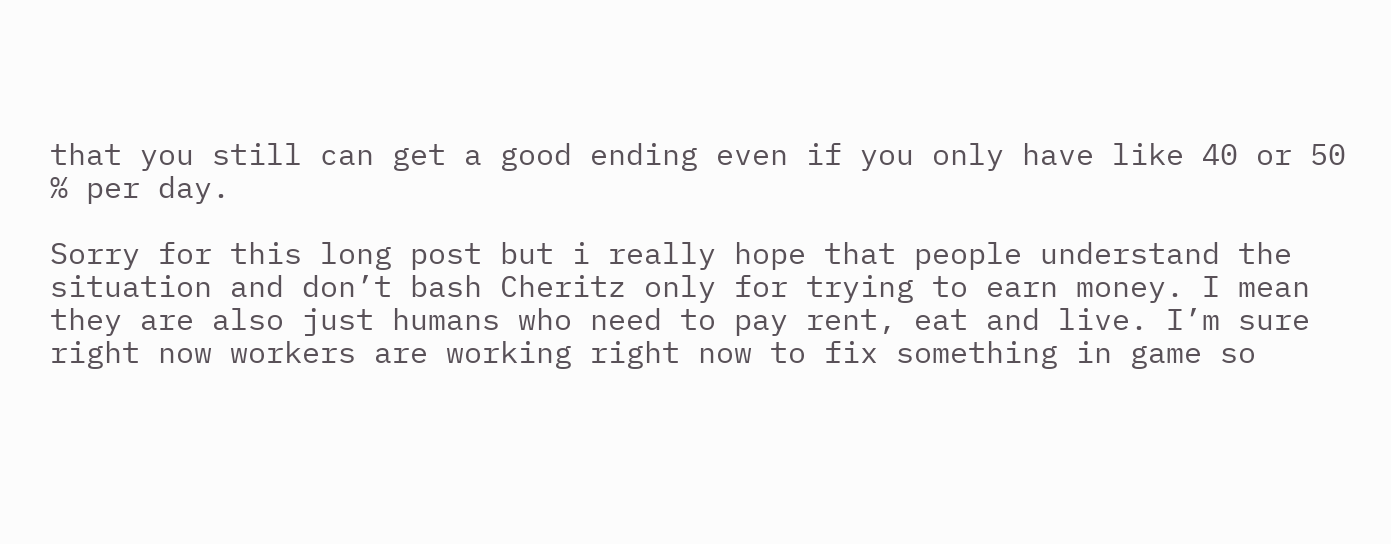that you still can get a good ending even if you only have like 40 or 50 % per day.

Sorry for this long post but i really hope that people understand the situation and don’t bash Cheritz only for trying to earn money. I mean they are also just humans who need to pay rent, eat and live. I’m sure right now workers are working right now to fix something in game so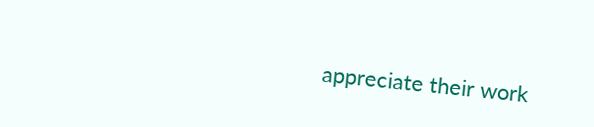appreciate their work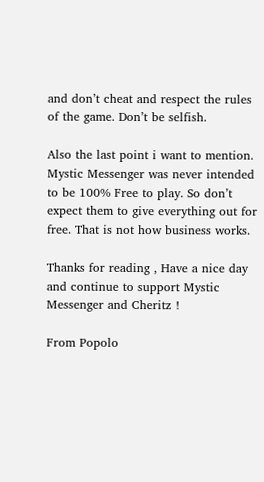and don’t cheat and respect the rules of the game. Don’t be selfish.

Also the last point i want to mention. Mystic Messenger was never intended to be 100% Free to play. So don’t expect them to give everything out for free. That is not how business works.

Thanks for reading , Have a nice day and continue to support Mystic Messenger and Cheritz !

From Popolo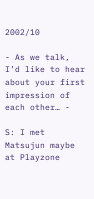2002/10

- As we talk, I’d like to hear about your first impression of each other… -

S: I met Matsujun maybe at Playzone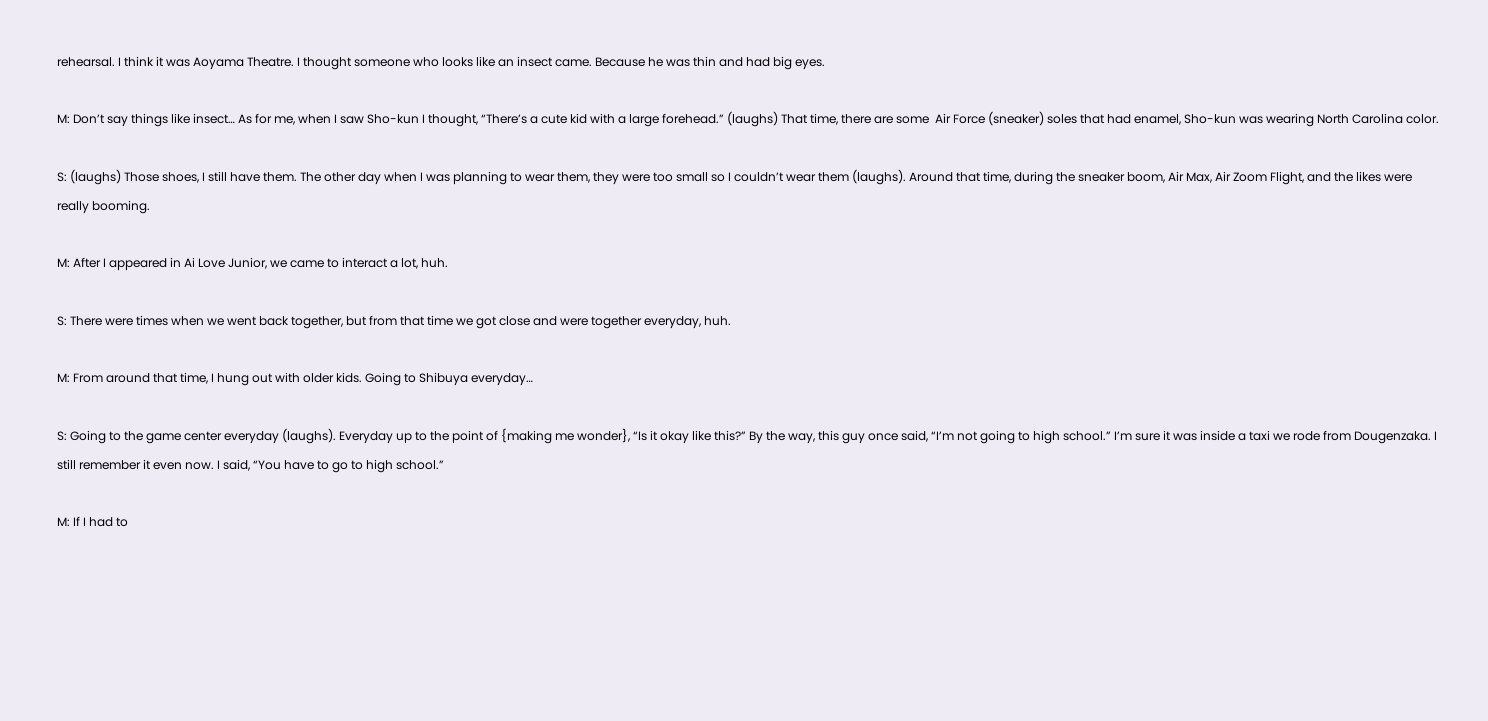rehearsal. I think it was Aoyama Theatre. I thought someone who looks like an insect came. Because he was thin and had big eyes.

M: Don’t say things like insect… As for me, when I saw Sho-kun I thought, “There’s a cute kid with a large forehead.” (laughs) That time, there are some  Air Force (sneaker) soles that had enamel, Sho-kun was wearing North Carolina color.

S: (laughs) Those shoes, I still have them. The other day when I was planning to wear them, they were too small so I couldn’t wear them (laughs). Around that time, during the sneaker boom, Air Max, Air Zoom Flight, and the likes were really booming.

M: After I appeared in Ai Love Junior, we came to interact a lot, huh.

S: There were times when we went back together, but from that time we got close and were together everyday, huh.

M: From around that time, I hung out with older kids. Going to Shibuya everyday…

S: Going to the game center everyday (laughs). Everyday up to the point of {making me wonder}, “Is it okay like this?” By the way, this guy once said, “I’m not going to high school.” I’m sure it was inside a taxi we rode from Dougenzaka. I still remember it even now. I said, “You have to go to high school.”

M: If I had to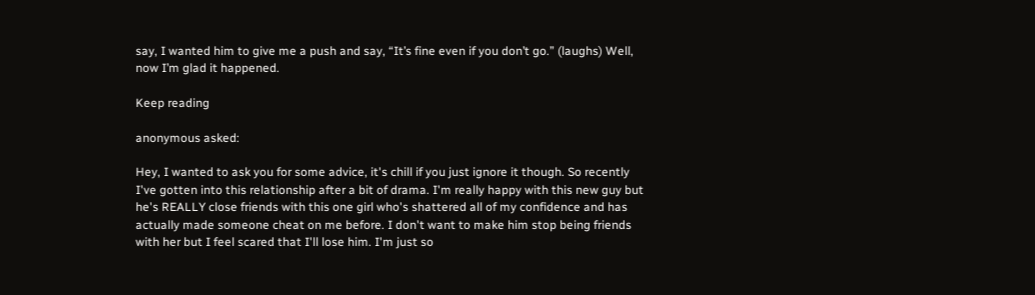say, I wanted him to give me a push and say, “It’s fine even if you don’t go.” (laughs) Well, now I’m glad it happened.

Keep reading

anonymous asked:

Hey, I wanted to ask you for some advice, it's chill if you just ignore it though. So recently I've gotten into this relationship after a bit of drama. I'm really happy with this new guy but he's REALLY close friends with this one girl who's shattered all of my confidence and has actually made someone cheat on me before. I don't want to make him stop being friends with her but I feel scared that I'll lose him. I'm just so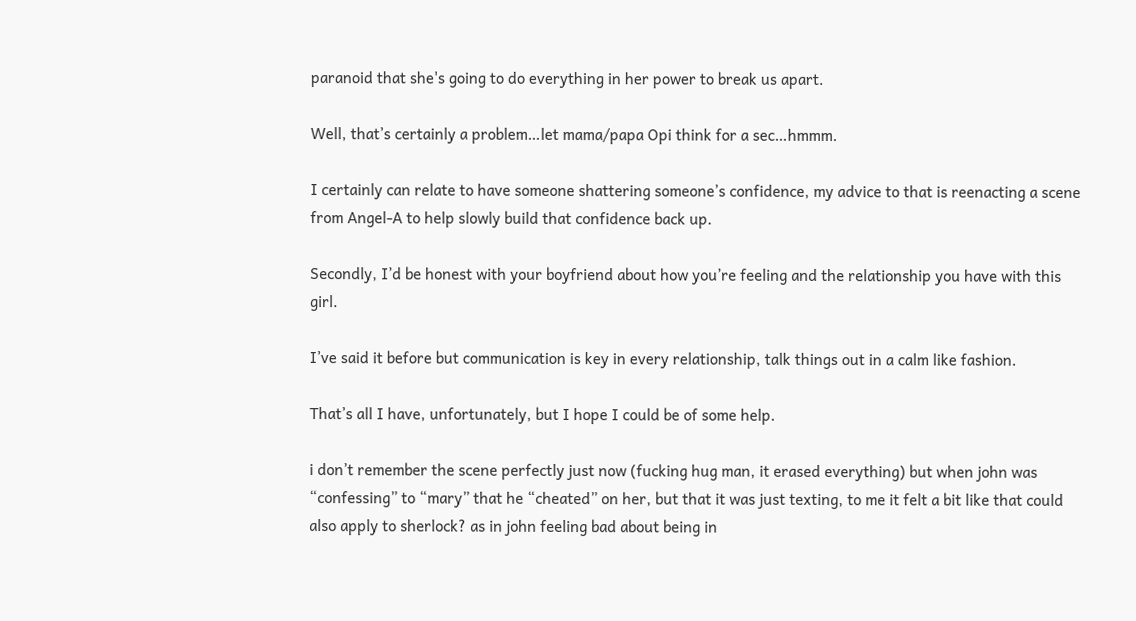paranoid that she's going to do everything in her power to break us apart.

Well, that’s certainly a problem…let mama/papa Opi think for a sec…hmmm.

I certainly can relate to have someone shattering someone’s confidence, my advice to that is reenacting a scene from Angel-A to help slowly build that confidence back up.

Secondly, I’d be honest with your boyfriend about how you’re feeling and the relationship you have with this girl.

I’ve said it before but communication is key in every relationship, talk things out in a calm like fashion.

That’s all I have, unfortunately, but I hope I could be of some help.

i don’t remember the scene perfectly just now (fucking hug man, it erased everything) but when john was “confessing” to “mary” that he “cheated” on her, but that it was just texting, to me it felt a bit like that could also apply to sherlock? as in john feeling bad about being in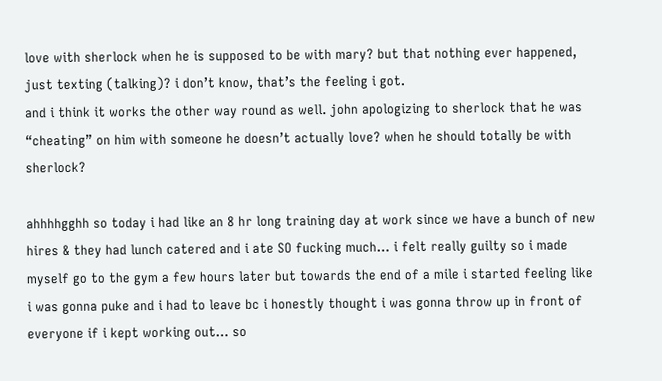love with sherlock when he is supposed to be with mary? but that nothing ever happened, just texting (talking)? i don’t know, that’s the feeling i got.
and i think it works the other way round as well. john apologizing to sherlock that he was “cheating” on him with someone he doesn’t actually love? when he should totally be with sherlock?

ahhhhgghh so today i had like an 8 hr long training day at work since we have a bunch of new hires & they had lunch catered and i ate SO fucking much… i felt really guilty so i made myself go to the gym a few hours later but towards the end of a mile i started feeling like i was gonna puke and i had to leave bc i honestly thought i was gonna throw up in front of everyone if i kept working out… so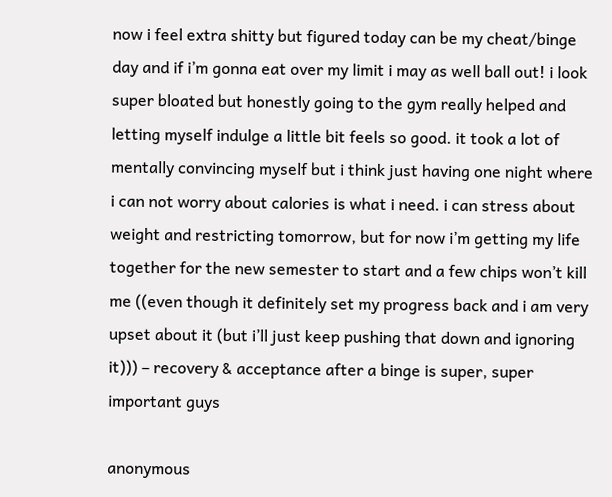now i feel extra shitty but figured today can be my cheat/binge day and if i’m gonna eat over my limit i may as well ball out! i look super bloated but honestly going to the gym really helped and letting myself indulge a little bit feels so good. it took a lot of mentally convincing myself but i think just having one night where i can not worry about calories is what i need. i can stress about weight and restricting tomorrow, but for now i’m getting my life together for the new semester to start and a few chips won’t kill me ((even though it definitely set my progress back and i am very upset about it (but i’ll just keep pushing that down and ignoring it))) – recovery & acceptance after a binge is super, super important guys

anonymous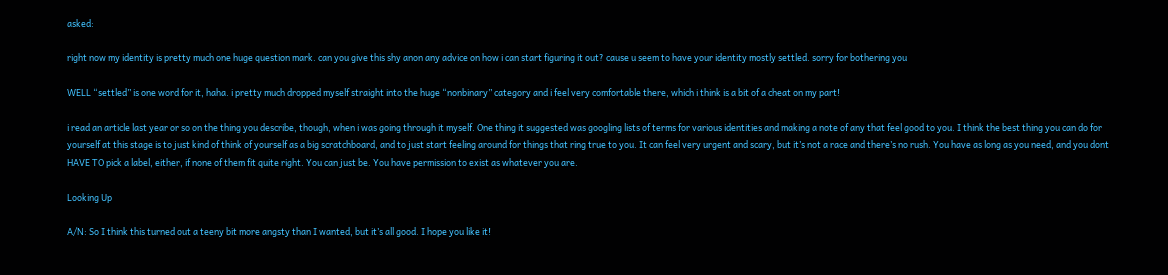asked:

right now my identity is pretty much one huge question mark. can you give this shy anon any advice on how i can start figuring it out? cause u seem to have your identity mostly settled. sorry for bothering you

WELL “settled” is one word for it, haha. i pretty much dropped myself straight into the huge “nonbinary” category and i feel very comfortable there, which i think is a bit of a cheat on my part!

i read an article last year or so on the thing you describe, though, when i was going through it myself. One thing it suggested was googling lists of terms for various identities and making a note of any that feel good to you. I think the best thing you can do for yourself at this stage is to just kind of think of yourself as a big scratchboard, and to just start feeling around for things that ring true to you. It can feel very urgent and scary, but it’s not a race and there’s no rush. You have as long as you need, and you dont HAVE TO pick a label, either, if none of them fit quite right. You can just be. You have permission to exist as whatever you are.

Looking Up

A/N: So I think this turned out a teeny bit more angsty than I wanted, but it’s all good. I hope you like it!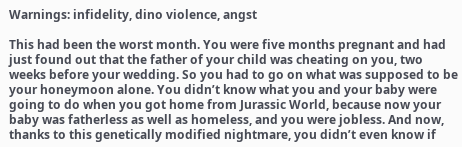Warnings: infidelity, dino violence, angst

This had been the worst month. You were five months pregnant and had just found out that the father of your child was cheating on you, two weeks before your wedding. So you had to go on what was supposed to be your honeymoon alone. You didn’t know what you and your baby were going to do when you got home from Jurassic World, because now your baby was fatherless as well as homeless, and you were jobless. And now, thanks to this genetically modified nightmare, you didn’t even know if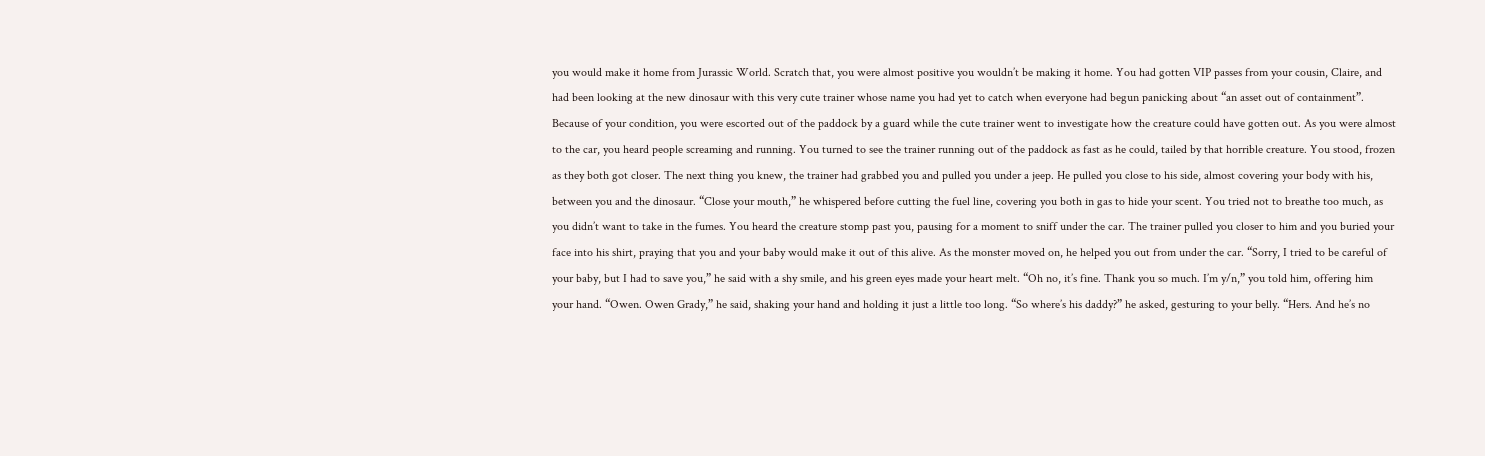you would make it home from Jurassic World. Scratch that, you were almost positive you wouldn’t be making it home. You had gotten VIP passes from your cousin, Claire, and had been looking at the new dinosaur with this very cute trainer whose name you had yet to catch when everyone had begun panicking about “an asset out of containment”. Because of your condition, you were escorted out of the paddock by a guard while the cute trainer went to investigate how the creature could have gotten out. As you were almost to the car, you heard people screaming and running. You turned to see the trainer running out of the paddock as fast as he could, tailed by that horrible creature. You stood, frozen as they both got closer. The next thing you knew, the trainer had grabbed you and pulled you under a jeep. He pulled you close to his side, almost covering your body with his, between you and the dinosaur. “Close your mouth,” he whispered before cutting the fuel line, covering you both in gas to hide your scent. You tried not to breathe too much, as you didn’t want to take in the fumes. You heard the creature stomp past you, pausing for a moment to sniff under the car. The trainer pulled you closer to him and you buried your face into his shirt, praying that you and your baby would make it out of this alive. As the monster moved on, he helped you out from under the car. “Sorry, I tried to be careful of your baby, but I had to save you,” he said with a shy smile, and his green eyes made your heart melt. “Oh no, it’s fine. Thank you so much. I’m y/n,” you told him, offering him your hand. “Owen. Owen Grady,” he said, shaking your hand and holding it just a little too long. “So where’s his daddy?” he asked, gesturing to your belly. “Hers. And he’s no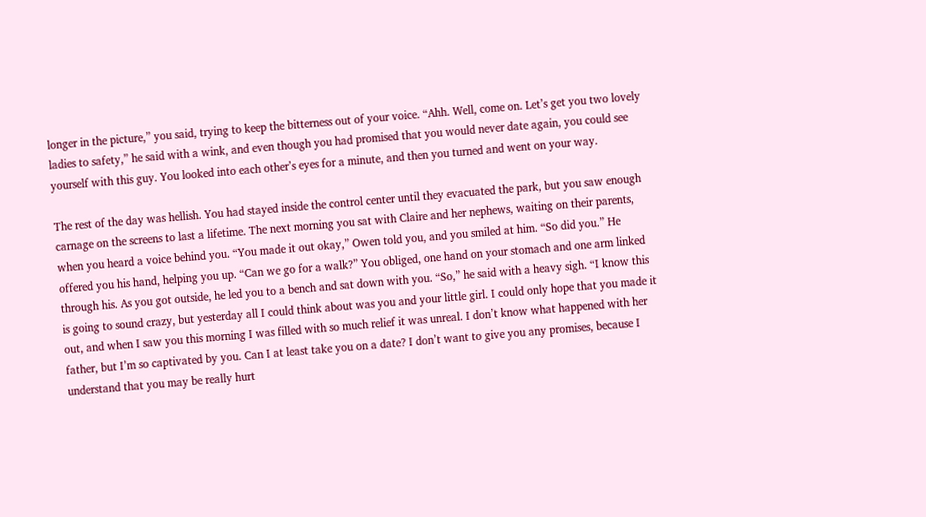longer in the picture,” you said, trying to keep the bitterness out of your voice. “Ahh. Well, come on. Let’s get you two lovely ladies to safety,” he said with a wink, and even though you had promised that you would never date again, you could see yourself with this guy. You looked into each other’s eyes for a minute, and then you turned and went on your way.

The rest of the day was hellish. You had stayed inside the control center until they evacuated the park, but you saw enough carnage on the screens to last a lifetime. The next morning you sat with Claire and her nephews, waiting on their parents, when you heard a voice behind you. “You made it out okay,” Owen told you, and you smiled at him. “So did you.” He offered you his hand, helping you up. “Can we go for a walk?” You obliged, one hand on your stomach and one arm linked through his. As you got outside, he led you to a bench and sat down with you. “So,” he said with a heavy sigh. “I know this is going to sound crazy, but yesterday all I could think about was you and your little girl. I could only hope that you made it out, and when I saw you this morning I was filled with so much relief it was unreal. I don’t know what happened with her father, but I’m so captivated by you. Can I at least take you on a date? I don’t want to give you any promises, because I understand that you may be really hurt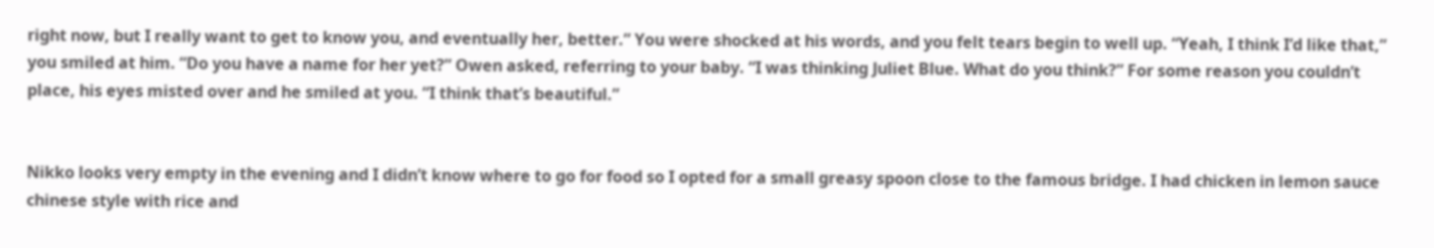right now, but I really want to get to know you, and eventually her, better.” You were shocked at his words, and you felt tears begin to well up. “Yeah, I think I’d like that,” you smiled at him. “Do you have a name for her yet?” Owen asked, referring to your baby. “I was thinking Juliet Blue. What do you think?” For some reason you couldn’t place, his eyes misted over and he smiled at you. “I think that’s beautiful.”


Nikko looks very empty in the evening and I didn’t know where to go for food so I opted for a small greasy spoon close to the famous bridge. I had chicken in lemon sauce chinese style with rice and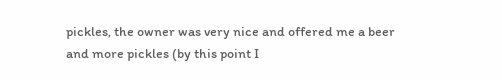pickles, the owner was very nice and offered me a beer and more pickles (by this point I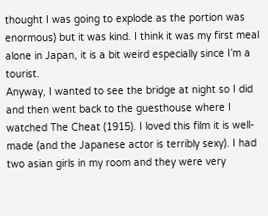thought I was going to explode as the portion was enormous) but it was kind. I think it was my first meal alone in Japan, it is a bit weird especially since I’m a tourist.
Anyway, I wanted to see the bridge at night so I did and then went back to the guesthouse where I watched The Cheat (1915). I loved this film it is well-made (and the Japanese actor is terribly sexy). I had two asian girls in my room and they were very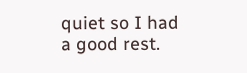quiet so I had a good rest.